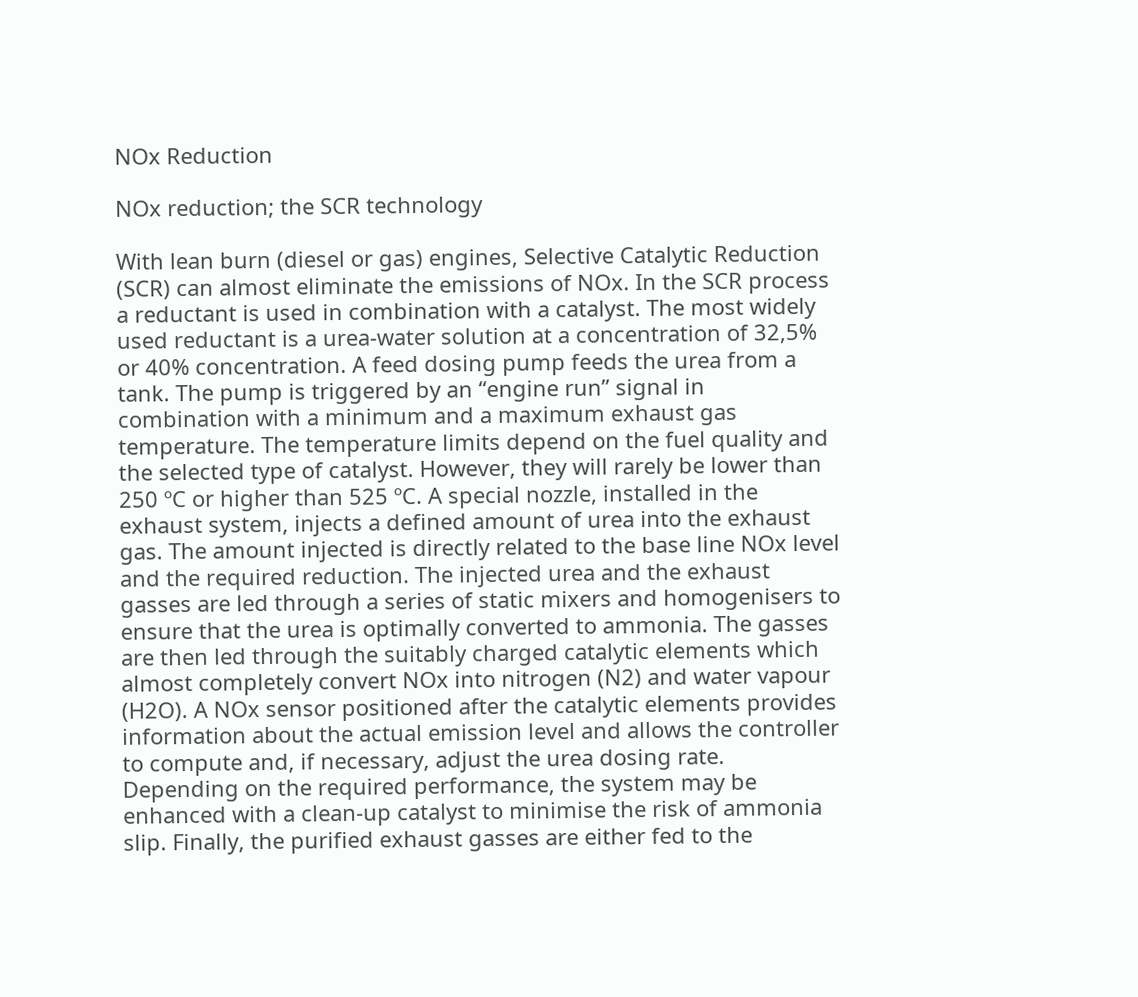NOx Reduction

NOx reduction; the SCR technology

With lean burn (diesel or gas) engines, Selective Catalytic Reduction (SCR) can almost eliminate the emissions of NOx. In the SCR process a reductant is used in combination with a catalyst. The most widely used reductant is a urea-water solution at a concentration of 32,5% or 40% concentration. A feed dosing pump feeds the urea from a tank. The pump is triggered by an “engine run” signal in combination with a minimum and a maximum exhaust gas temperature. The temperature limits depend on the fuel quality and the selected type of catalyst. However, they will rarely be lower than 250 ºC or higher than 525 ºC. A special nozzle, installed in the exhaust system, injects a defined amount of urea into the exhaust gas. The amount injected is directly related to the base line NOx level and the required reduction. The injected urea and the exhaust gasses are led through a series of static mixers and homogenisers to ensure that the urea is optimally converted to ammonia. The gasses are then led through the suitably charged catalytic elements which almost completely convert NOx into nitrogen (N2) and water vapour (H2O). A NOx sensor positioned after the catalytic elements provides information about the actual emission level and allows the controller to compute and, if necessary, adjust the urea dosing rate. Depending on the required performance, the system may be enhanced with a clean-up catalyst to minimise the risk of ammonia slip. Finally, the purified exhaust gasses are either fed to the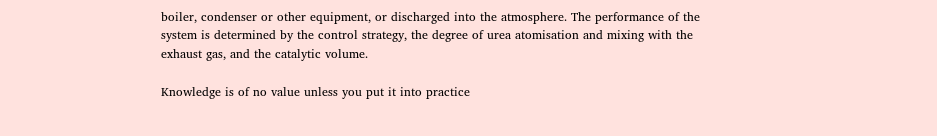boiler, condenser or other equipment, or discharged into the atmosphere. The performance of the system is determined by the control strategy, the degree of urea atomisation and mixing with the exhaust gas, and the catalytic volume.

Knowledge is of no value unless you put it into practice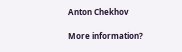Anton Chekhov

More information?